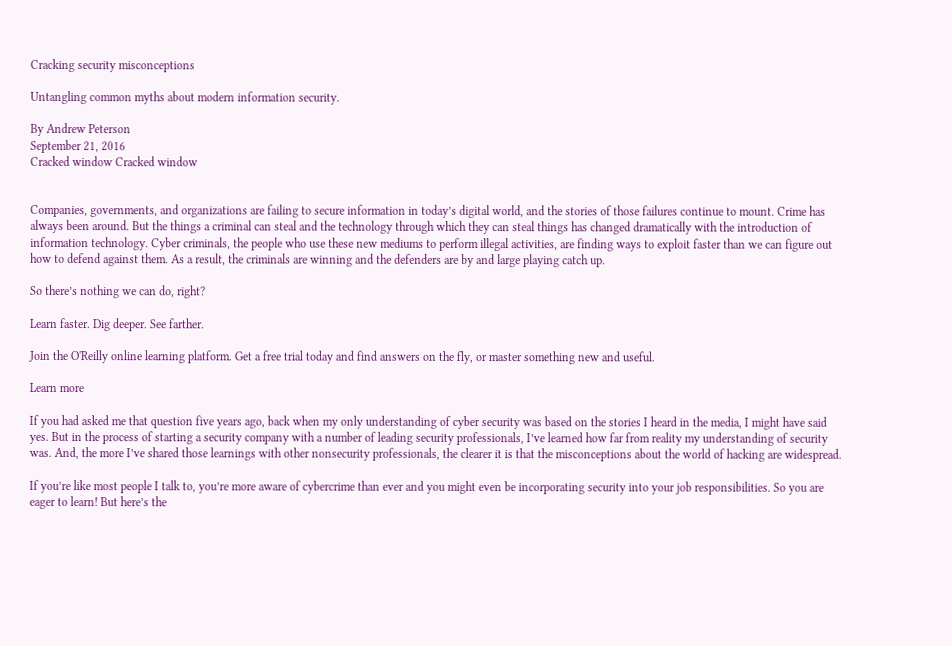Cracking security misconceptions

Untangling common myths about modern information security.

By Andrew Peterson
September 21, 2016
Cracked window Cracked window


Companies, governments, and organizations are failing to secure information in today’s digital world, and the stories of those failures continue to mount. Crime has always been around. But the things a criminal can steal and the technology through which they can steal things has changed dramatically with the introduction of information technology. Cyber criminals, the people who use these new mediums to perform illegal activities, are finding ways to exploit faster than we can figure out how to defend against them. As a result, the criminals are winning and the defenders are by and large playing catch up.

So there’s nothing we can do, right?

Learn faster. Dig deeper. See farther.

Join the O'Reilly online learning platform. Get a free trial today and find answers on the fly, or master something new and useful.

Learn more

If you had asked me that question five years ago, back when my only understanding of cyber security was based on the stories I heard in the media, I might have said yes. But in the process of starting a security company with a number of leading security professionals, I’ve learned how far from reality my understanding of security was. And, the more I’ve shared those learnings with other nonsecurity professionals, the clearer it is that the misconceptions about the world of hacking are widespread.

If you’re like most people I talk to, you’re more aware of cybercrime than ever and you might even be incorporating security into your job responsibilities. So you are eager to learn! But here’s the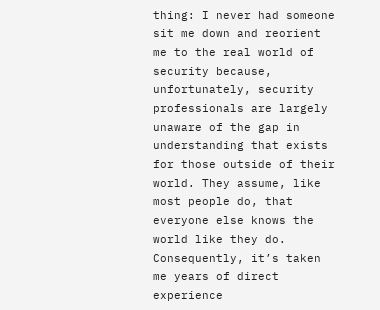thing: I never had someone sit me down and reorient me to the real world of security because, unfortunately, security professionals are largely unaware of the gap in understanding that exists for those outside of their world. They assume, like most people do, that everyone else knows the world like they do. Consequently, it’s taken me years of direct experience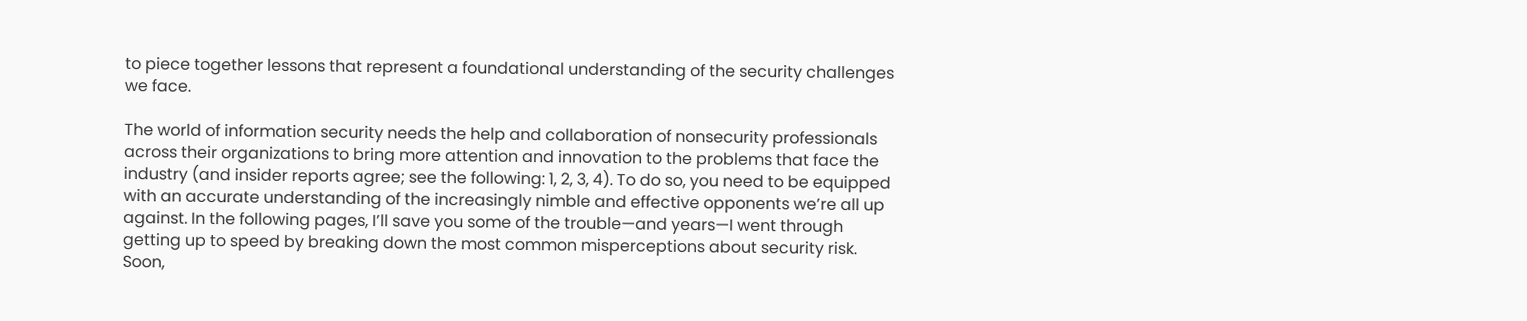to piece together lessons that represent a foundational understanding of the security challenges we face.

The world of information security needs the help and collaboration of nonsecurity professionals across their organizations to bring more attention and innovation to the problems that face the industry (and insider reports agree; see the following: 1, 2, 3, 4). To do so, you need to be equipped with an accurate understanding of the increasingly nimble and effective opponents we’re all up against. In the following pages, I’ll save you some of the trouble—and years—I went through getting up to speed by breaking down the most common misperceptions about security risk. Soon,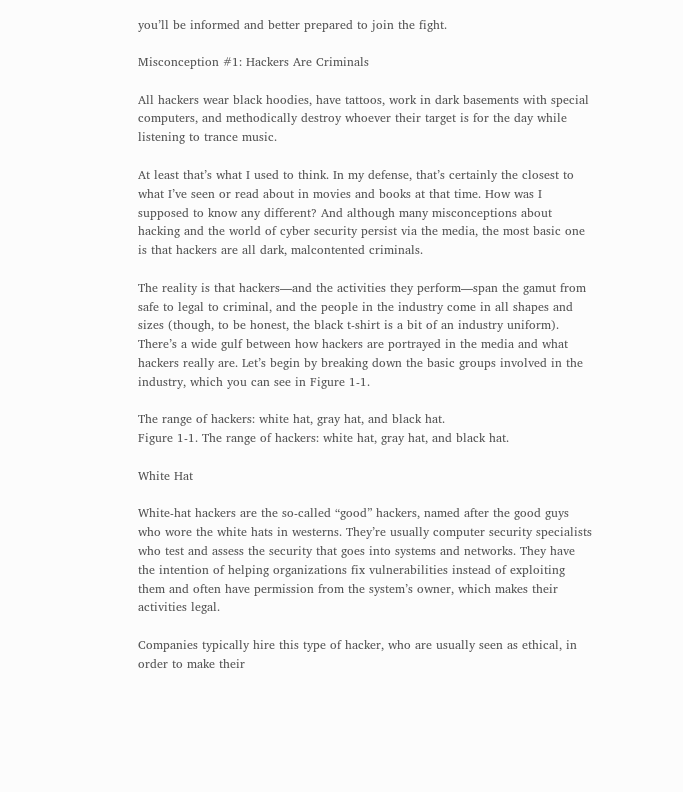you’ll be informed and better prepared to join the fight.

Misconception #1: Hackers Are Criminals

All hackers wear black hoodies, have tattoos, work in dark basements with special computers, and methodically destroy whoever their target is for the day while listening to trance music.

At least that’s what I used to think. In my defense, that’s certainly the closest to what I’ve seen or read about in movies and books at that time. How was I supposed to know any different? And although many misconceptions about hacking and the world of cyber security persist via the media, the most basic one is that hackers are all dark, malcontented criminals.

The reality is that hackers—and the activities they perform—span the gamut from safe to legal to criminal, and the people in the industry come in all shapes and sizes (though, to be honest, the black t-shirt is a bit of an industry uniform). There’s a wide gulf between how hackers are portrayed in the media and what hackers really are. Let’s begin by breaking down the basic groups involved in the industry, which you can see in Figure 1-1.

The range of hackers: white hat, gray hat, and black hat.
Figure 1-1. The range of hackers: white hat, gray hat, and black hat.

White Hat

White-hat hackers are the so-called “good” hackers, named after the good guys who wore the white hats in westerns. They’re usually computer security specialists who test and assess the security that goes into systems and networks. They have the intention of helping organizations fix vulnerabilities instead of exploiting them and often have permission from the system’s owner, which makes their activities legal.

Companies typically hire this type of hacker, who are usually seen as ethical, in order to make their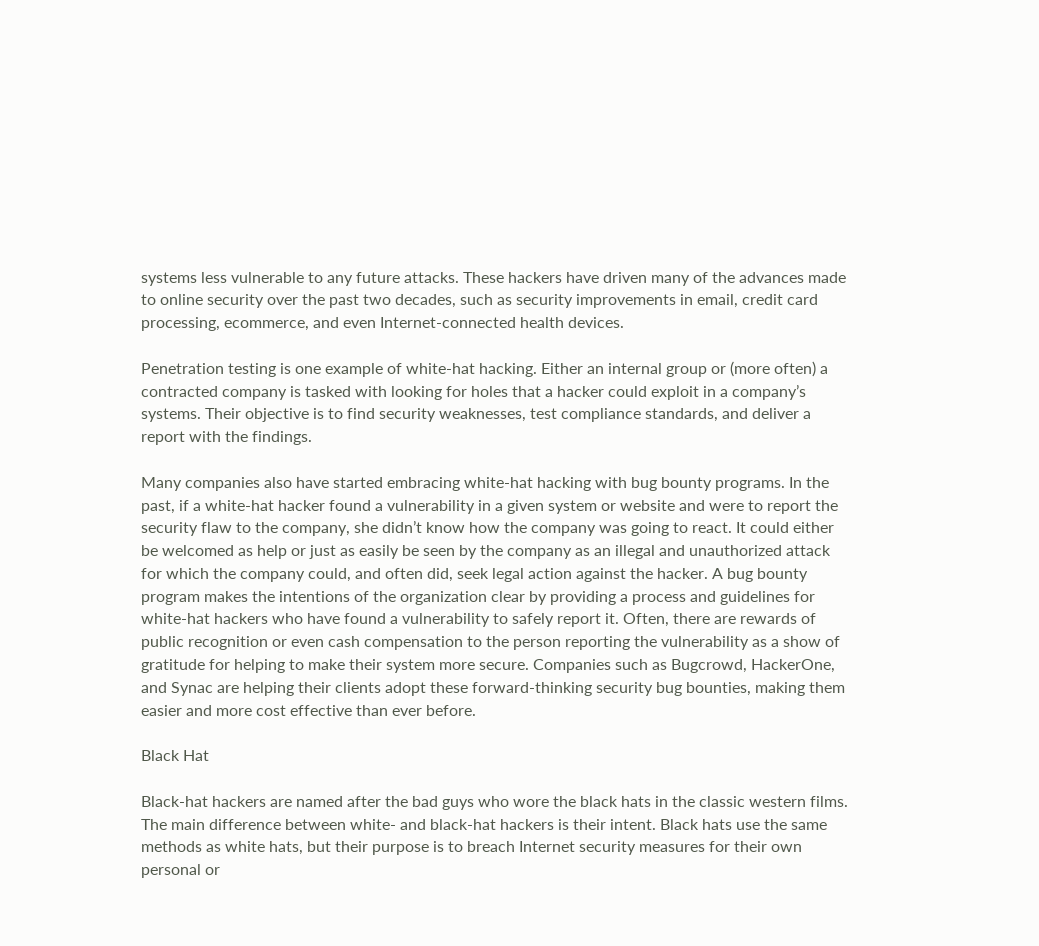systems less vulnerable to any future attacks. These hackers have driven many of the advances made to online security over the past two decades, such as security improvements in email, credit card processing, ecommerce, and even Internet-connected health devices.

Penetration testing is one example of white-hat hacking. Either an internal group or (more often) a contracted company is tasked with looking for holes that a hacker could exploit in a company’s systems. Their objective is to find security weaknesses, test compliance standards, and deliver a report with the findings.

Many companies also have started embracing white-hat hacking with bug bounty programs. In the past, if a white-hat hacker found a vulnerability in a given system or website and were to report the security flaw to the company, she didn’t know how the company was going to react. It could either be welcomed as help or just as easily be seen by the company as an illegal and unauthorized attack for which the company could, and often did, seek legal action against the hacker. A bug bounty program makes the intentions of the organization clear by providing a process and guidelines for white-hat hackers who have found a vulnerability to safely report it. Often, there are rewards of public recognition or even cash compensation to the person reporting the vulnerability as a show of gratitude for helping to make their system more secure. Companies such as Bugcrowd, HackerOne, and Synac are helping their clients adopt these forward-thinking security bug bounties, making them easier and more cost effective than ever before.

Black Hat

Black-hat hackers are named after the bad guys who wore the black hats in the classic western films. The main difference between white- and black-hat hackers is their intent. Black hats use the same methods as white hats, but their purpose is to breach Internet security measures for their own personal or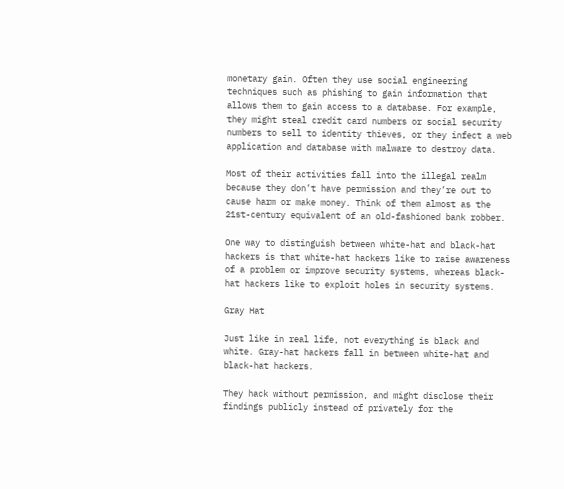monetary gain. Often they use social engineering techniques such as phishing to gain information that allows them to gain access to a database. For example, they might steal credit card numbers or social security numbers to sell to identity thieves, or they infect a web application and database with malware to destroy data.

Most of their activities fall into the illegal realm because they don’t have permission and they’re out to cause harm or make money. Think of them almost as the 21st-century equivalent of an old-fashioned bank robber.

One way to distinguish between white-hat and black-hat hackers is that white-hat hackers like to raise awareness of a problem or improve security systems, whereas black-hat hackers like to exploit holes in security systems.

Gray Hat

Just like in real life, not everything is black and white. Gray-hat hackers fall in between white-hat and black-hat hackers.

They hack without permission, and might disclose their findings publicly instead of privately for the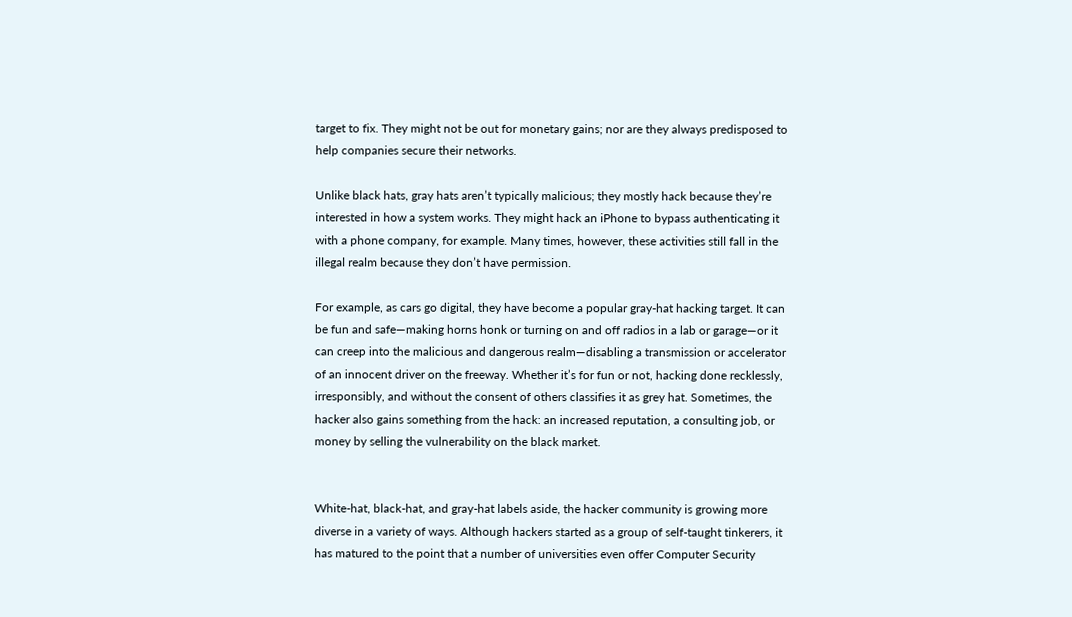target to fix. They might not be out for monetary gains; nor are they always predisposed to help companies secure their networks.

Unlike black hats, gray hats aren’t typically malicious; they mostly hack because they’re interested in how a system works. They might hack an iPhone to bypass authenticating it with a phone company, for example. Many times, however, these activities still fall in the illegal realm because they don’t have permission.

For example, as cars go digital, they have become a popular gray-hat hacking target. It can be fun and safe—making horns honk or turning on and off radios in a lab or garage—or it can creep into the malicious and dangerous realm—disabling a transmission or accelerator of an innocent driver on the freeway. Whether it’s for fun or not, hacking done recklessly, irresponsibly, and without the consent of others classifies it as grey hat. Sometimes, the hacker also gains something from the hack: an increased reputation, a consulting job, or money by selling the vulnerability on the black market.


White-hat, black-hat, and gray-hat labels aside, the hacker community is growing more diverse in a variety of ways. Although hackers started as a group of self-taught tinkerers, it has matured to the point that a number of universities even offer Computer Security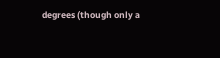degrees (though only a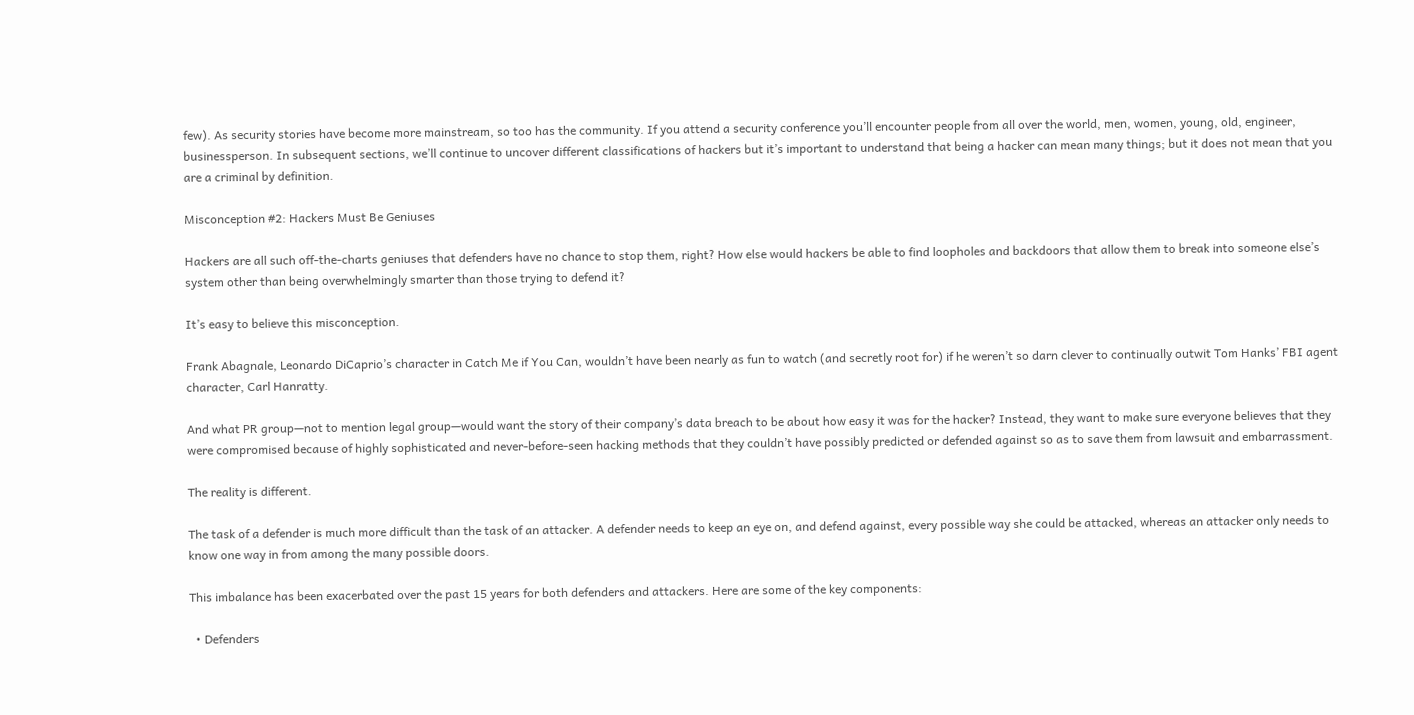few). As security stories have become more mainstream, so too has the community. If you attend a security conference you’ll encounter people from all over the world, men, women, young, old, engineer, businessperson. In subsequent sections, we’ll continue to uncover different classifications of hackers but it’s important to understand that being a hacker can mean many things; but it does not mean that you are a criminal by definition.

Misconception #2: Hackers Must Be Geniuses

Hackers are all such off-the-charts geniuses that defenders have no chance to stop them, right? How else would hackers be able to find loopholes and backdoors that allow them to break into someone else’s system other than being overwhelmingly smarter than those trying to defend it?

It’s easy to believe this misconception.

Frank Abagnale, Leonardo DiCaprio’s character in Catch Me if You Can, wouldn’t have been nearly as fun to watch (and secretly root for) if he weren’t so darn clever to continually outwit Tom Hanks’ FBI agent character, Carl Hanratty.

And what PR group—not to mention legal group—would want the story of their company’s data breach to be about how easy it was for the hacker? Instead, they want to make sure everyone believes that they were compromised because of highly sophisticated and never-before-seen hacking methods that they couldn’t have possibly predicted or defended against so as to save them from lawsuit and embarrassment.

The reality is different.

The task of a defender is much more difficult than the task of an attacker. A defender needs to keep an eye on, and defend against, every possible way she could be attacked, whereas an attacker only needs to know one way in from among the many possible doors.

This imbalance has been exacerbated over the past 15 years for both defenders and attackers. Here are some of the key components:

  • Defenders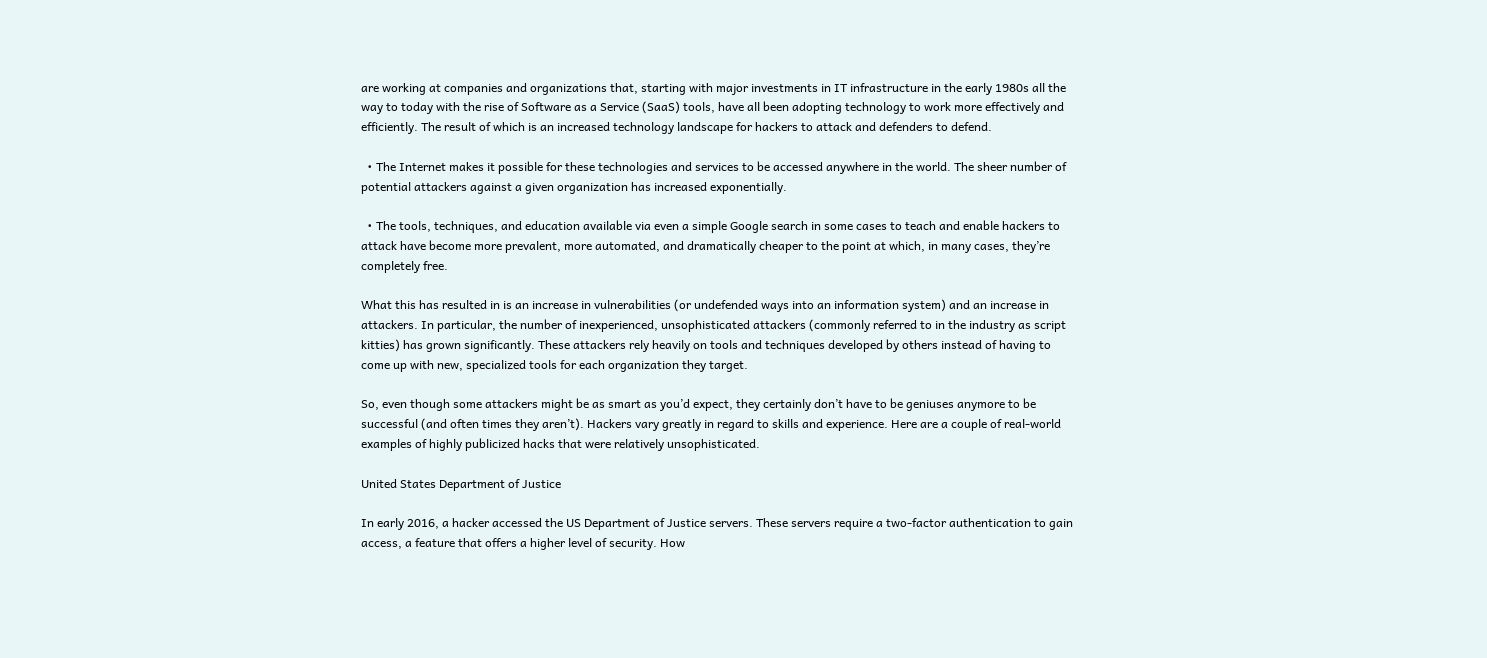are working at companies and organizations that, starting with major investments in IT infrastructure in the early 1980s all the way to today with the rise of Software as a Service (SaaS) tools, have all been adopting technology to work more effectively and efficiently. The result of which is an increased technology landscape for hackers to attack and defenders to defend.

  • The Internet makes it possible for these technologies and services to be accessed anywhere in the world. The sheer number of potential attackers against a given organization has increased exponentially.

  • The tools, techniques, and education available via even a simple Google search in some cases to teach and enable hackers to attack have become more prevalent, more automated, and dramatically cheaper to the point at which, in many cases, they’re completely free.

What this has resulted in is an increase in vulnerabilities (or undefended ways into an information system) and an increase in attackers. In particular, the number of inexperienced, unsophisticated attackers (commonly referred to in the industry as script kitties) has grown significantly. These attackers rely heavily on tools and techniques developed by others instead of having to come up with new, specialized tools for each organization they target.

So, even though some attackers might be as smart as you’d expect, they certainly don’t have to be geniuses anymore to be successful (and often times they aren’t). Hackers vary greatly in regard to skills and experience. Here are a couple of real-world examples of highly publicized hacks that were relatively unsophisticated.

United States Department of Justice

In early 2016, a hacker accessed the US Department of Justice servers. These servers require a two-factor authentication to gain access, a feature that offers a higher level of security. How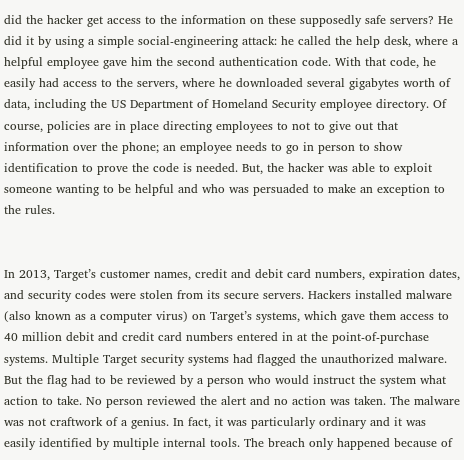did the hacker get access to the information on these supposedly safe servers? He did it by using a simple social-engineering attack: he called the help desk, where a helpful employee gave him the second authentication code. With that code, he easily had access to the servers, where he downloaded several gigabytes worth of data, including the US Department of Homeland Security employee directory. Of course, policies are in place directing employees to not to give out that information over the phone; an employee needs to go in person to show identification to prove the code is needed. But, the hacker was able to exploit someone wanting to be helpful and who was persuaded to make an exception to the rules.


In 2013, Target’s customer names, credit and debit card numbers, expiration dates, and security codes were stolen from its secure servers. Hackers installed malware (also known as a computer virus) on Target’s systems, which gave them access to 40 million debit and credit card numbers entered in at the point-of-purchase systems. Multiple Target security systems had flagged the unauthorized malware. But the flag had to be reviewed by a person who would instruct the system what action to take. No person reviewed the alert and no action was taken. The malware was not craftwork of a genius. In fact, it was particularly ordinary and it was easily identified by multiple internal tools. The breach only happened because of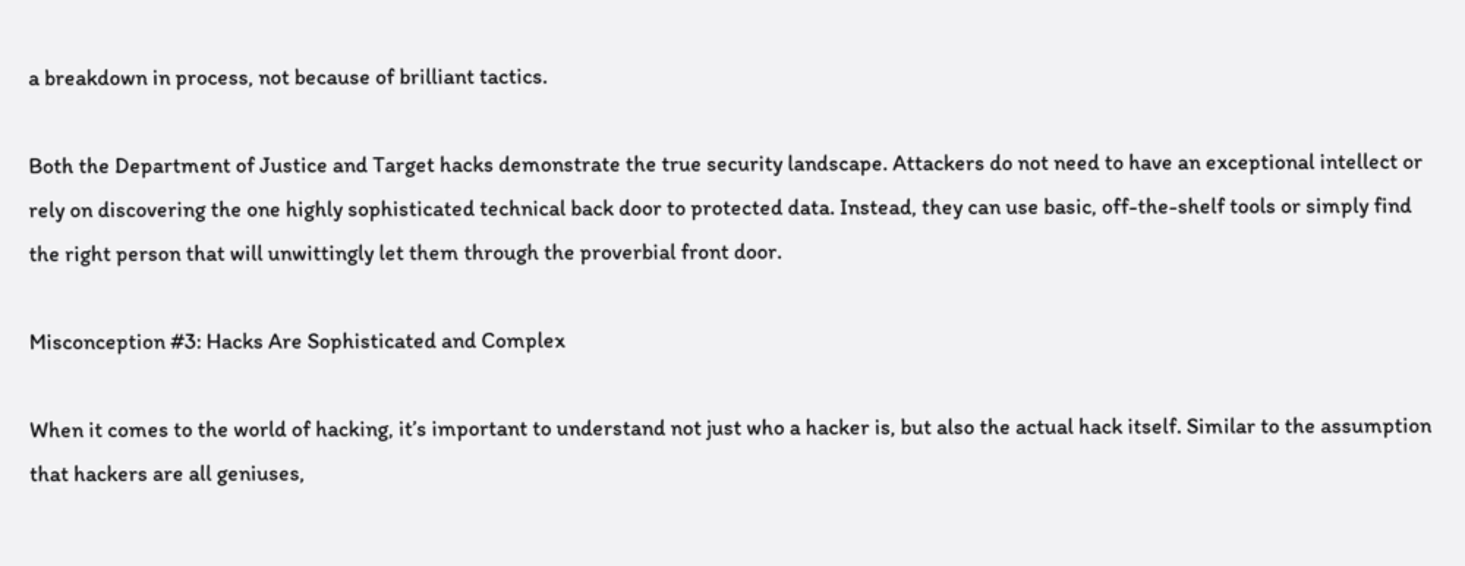a breakdown in process, not because of brilliant tactics.

Both the Department of Justice and Target hacks demonstrate the true security landscape. Attackers do not need to have an exceptional intellect or rely on discovering the one highly sophisticated technical back door to protected data. Instead, they can use basic, off-the-shelf tools or simply find the right person that will unwittingly let them through the proverbial front door.

Misconception #3: Hacks Are Sophisticated and Complex

When it comes to the world of hacking, it’s important to understand not just who a hacker is, but also the actual hack itself. Similar to the assumption that hackers are all geniuses,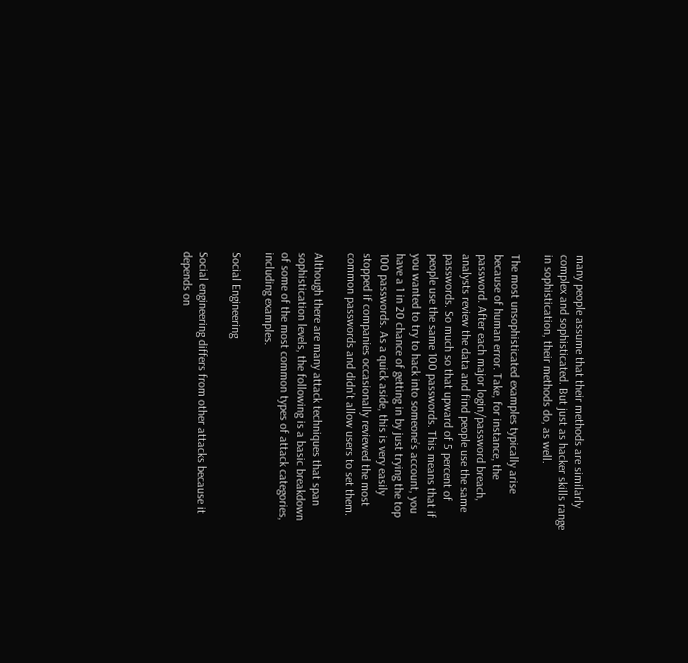many people assume that their methods are similarly complex and sophisticated. But just as hacker skills range in sophistication, their methods do, as well.

The most unsophisticated examples typically arise because of human error. Take, for instance, the password. After each major login/password breach, analysts review the data and find people use the same passwords. So much so that upward of 5 percent of people use the same 100 passwords. This means that if you wanted to try to hack into someone’s account, you have a 1 in 20 chance of getting in by just trying the top 100 passwords. As a quick aside, this is very easily stopped if companies occasionally reviewed the most common passwords and didn’t allow users to set them.

Although there are many attack techniques that span sophistication levels, the following is a basic breakdown of some of the most common types of attack categories, including examples.

Social Engineering

Social engineering differs from other attacks because it depends on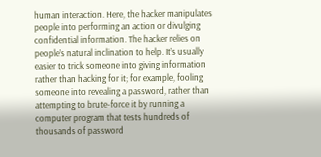human interaction. Here, the hacker manipulates people into performing an action or divulging confidential information. The hacker relies on people’s natural inclination to help. It’s usually easier to trick someone into giving information rather than hacking for it; for example, fooling someone into revealing a password, rather than attempting to brute-force it by running a computer program that tests hundreds of thousands of password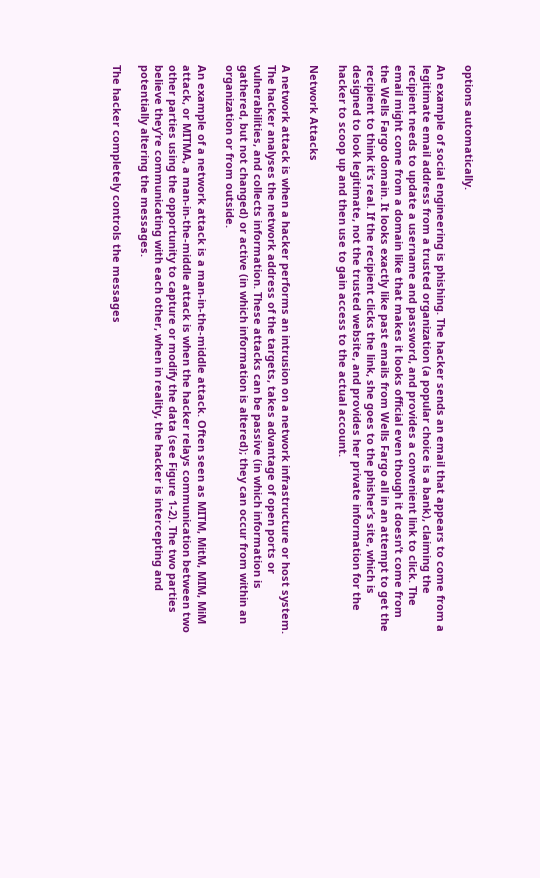options automatically.

An example of social engineering is phishing. The hacker sends an email that appears to come from a legitimate email address from a trusted organization (a popular choice is a bank), claiming the recipient needs to update a username and password, and provides a convenient link to click. The email might come from a domain like that makes it looks official even though it doesn’t come from the Wells Fargo domain. It looks exactly like past emails from Wells Fargo all in an attempt to get the recipient to think it’s real. If the recipient clicks the link, she goes to the phisher’s site, which is designed to look legitimate, not the trusted website, and provides her private information for the hacker to scoop up and then use to gain access to the actual account.

Network Attacks

A network attack is when a hacker performs an intrusion on a network infrastructure or host system. The hacker analyses the network address of the targets, takes advantage of open ports or vulnerabilities, and collects information. These attacks can be passive (in which information is gathered, but not changed) or active (in which information is altered); they can occur from within an organization or from outside.

An example of a network attack is a man-in-the-middle attack. Often seen as MITM, MitM, MIM, MiM attack, or MITMA, a man-in-the-middle attack is when the hacker relays communication between two other parties using the opportunity to capture or modify the data (see Figure 1-2). The two parties believe they’re communicating with each other, when in reality, the hacker is intercepting and potentially altering the messages.

The hacker completely controls the messages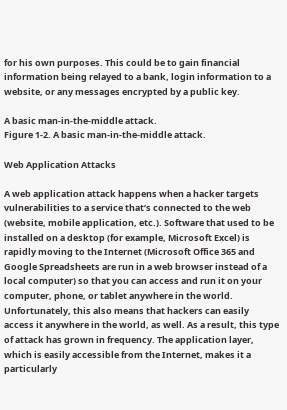for his own purposes. This could be to gain financial information being relayed to a bank, login information to a website, or any messages encrypted by a public key.

A basic man-in-the-middle attack.
Figure 1-2. A basic man-in-the-middle attack.

Web Application Attacks

A web application attack happens when a hacker targets vulnerabilities to a service that’s connected to the web (website, mobile application, etc.). Software that used to be installed on a desktop (for example, Microsoft Excel) is rapidly moving to the Internet (Microsoft Office 365 and Google Spreadsheets are run in a web browser instead of a local computer) so that you can access and run it on your computer, phone, or tablet anywhere in the world. Unfortunately, this also means that hackers can easily access it anywhere in the world, as well. As a result, this type of attack has grown in frequency. The application layer, which is easily accessible from the Internet, makes it a particularly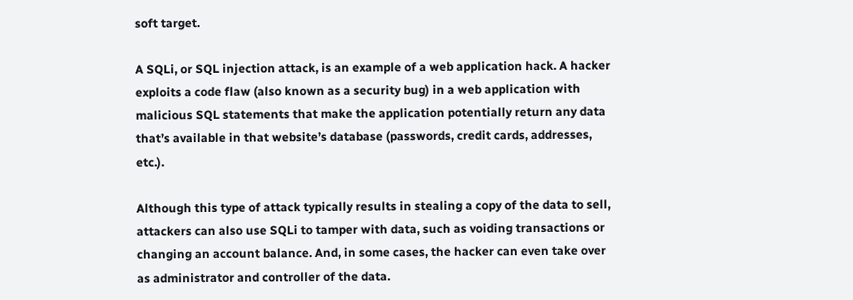soft target.

A SQLi, or SQL injection attack, is an example of a web application hack. A hacker exploits a code flaw (also known as a security bug) in a web application with malicious SQL statements that make the application potentially return any data that’s available in that website’s database (passwords, credit cards, addresses, etc.).

Although this type of attack typically results in stealing a copy of the data to sell, attackers can also use SQLi to tamper with data, such as voiding transactions or changing an account balance. And, in some cases, the hacker can even take over as administrator and controller of the data.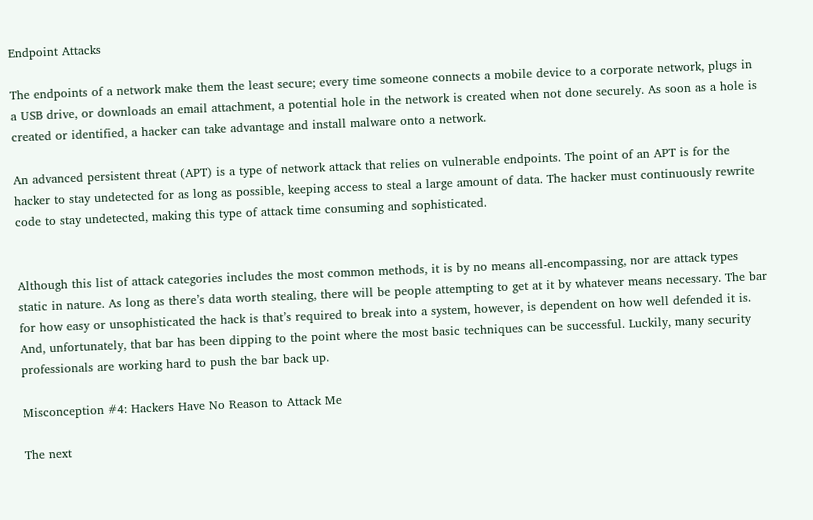Endpoint Attacks

The endpoints of a network make them the least secure; every time someone connects a mobile device to a corporate network, plugs in a USB drive, or downloads an email attachment, a potential hole in the network is created when not done securely. As soon as a hole is created or identified, a hacker can take advantage and install malware onto a network.

An advanced persistent threat (APT) is a type of network attack that relies on vulnerable endpoints. The point of an APT is for the hacker to stay undetected for as long as possible, keeping access to steal a large amount of data. The hacker must continuously rewrite code to stay undetected, making this type of attack time consuming and sophisticated.


Although this list of attack categories includes the most common methods, it is by no means all-encompassing, nor are attack types static in nature. As long as there’s data worth stealing, there will be people attempting to get at it by whatever means necessary. The bar for how easy or unsophisticated the hack is that’s required to break into a system, however, is dependent on how well defended it is. And, unfortunately, that bar has been dipping to the point where the most basic techniques can be successful. Luckily, many security professionals are working hard to push the bar back up.

Misconception #4: Hackers Have No Reason to Attack Me

The next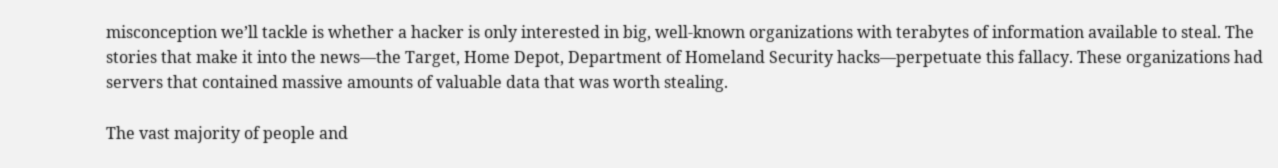misconception we’ll tackle is whether a hacker is only interested in big, well-known organizations with terabytes of information available to steal. The stories that make it into the news—the Target, Home Depot, Department of Homeland Security hacks—perpetuate this fallacy. These organizations had servers that contained massive amounts of valuable data that was worth stealing.

The vast majority of people and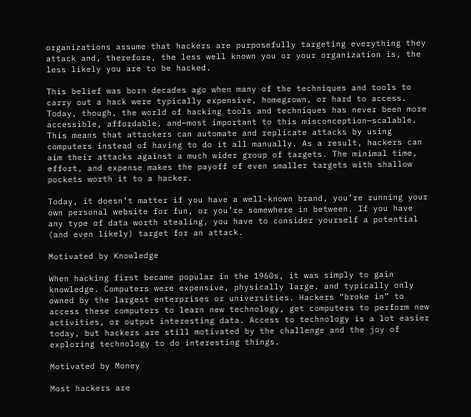organizations assume that hackers are purposefully targeting everything they attack and, therefore, the less well known you or your organization is, the less likely you are to be hacked.

This belief was born decades ago when many of the techniques and tools to carry out a hack were typically expensive, homegrown, or hard to access. Today, though, the world of hacking tools and techniques has never been more accessible, affordable, and—most important to this misconception—scalable. This means that attackers can automate and replicate attacks by using computers instead of having to do it all manually. As a result, hackers can aim their attacks against a much wider group of targets. The minimal time, effort, and expense makes the payoff of even smaller targets with shallow pockets worth it to a hacker.

Today, it doesn’t matter if you have a well-known brand, you’re running your own personal website for fun, or you’re somewhere in between. If you have any type of data worth stealing, you have to consider yourself a potential (and even likely) target for an attack.

Motivated by Knowledge

When hacking first became popular in the 1960s, it was simply to gain knowledge. Computers were expensive, physically large, and typically only owned by the largest enterprises or universities. Hackers “broke in” to access these computers to learn new technology, get computers to perform new activities, or output interesting data. Access to technology is a lot easier today, but hackers are still motivated by the challenge and the joy of exploring technology to do interesting things.

Motivated by Money

Most hackers are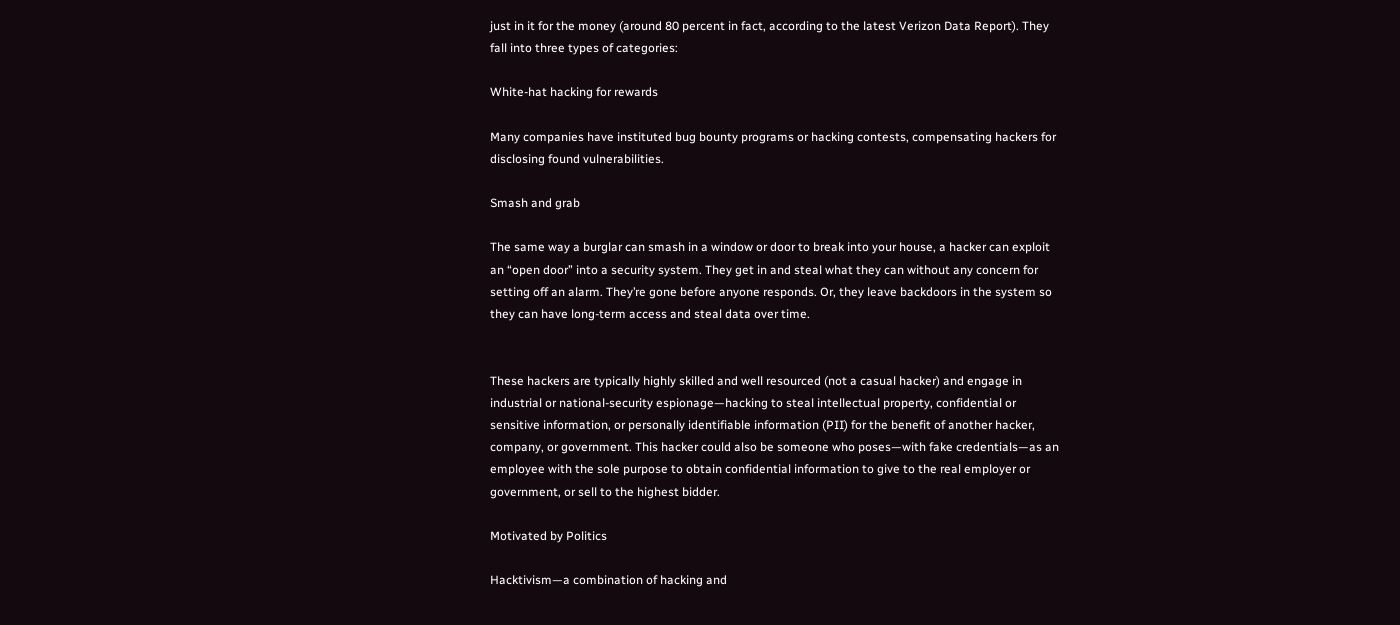just in it for the money (around 80 percent in fact, according to the latest Verizon Data Report). They fall into three types of categories:

White-hat hacking for rewards

Many companies have instituted bug bounty programs or hacking contests, compensating hackers for disclosing found vulnerabilities.

Smash and grab

The same way a burglar can smash in a window or door to break into your house, a hacker can exploit an “open door” into a security system. They get in and steal what they can without any concern for setting off an alarm. They’re gone before anyone responds. Or, they leave backdoors in the system so they can have long-term access and steal data over time.


These hackers are typically highly skilled and well resourced (not a casual hacker) and engage in industrial or national-security espionage—hacking to steal intellectual property, confidential or sensitive information, or personally identifiable information (PII) for the benefit of another hacker, company, or government. This hacker could also be someone who poses—with fake credentials—as an employee with the sole purpose to obtain confidential information to give to the real employer or government, or sell to the highest bidder.

Motivated by Politics

Hacktivism—a combination of hacking and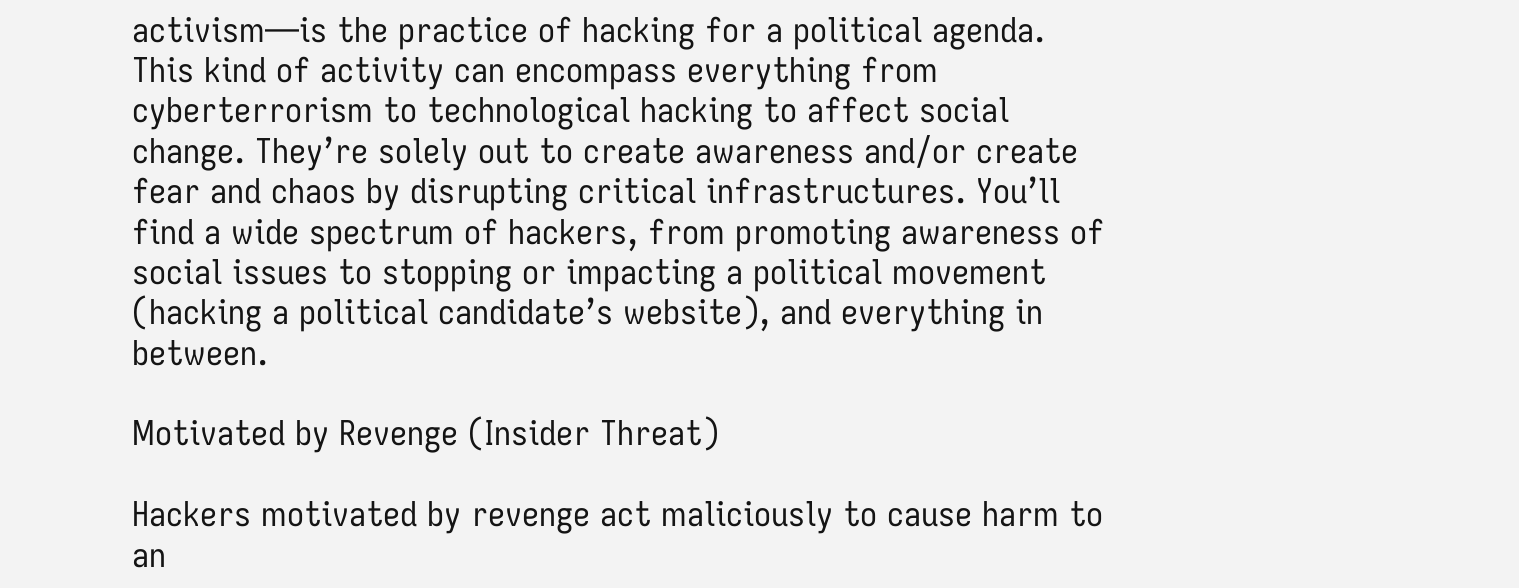activism—is the practice of hacking for a political agenda. This kind of activity can encompass everything from cyberterrorism to technological hacking to affect social change. They’re solely out to create awareness and/or create fear and chaos by disrupting critical infrastructures. You’ll find a wide spectrum of hackers, from promoting awareness of social issues to stopping or impacting a political movement (hacking a political candidate’s website), and everything in between.

Motivated by Revenge (Insider Threat)

Hackers motivated by revenge act maliciously to cause harm to an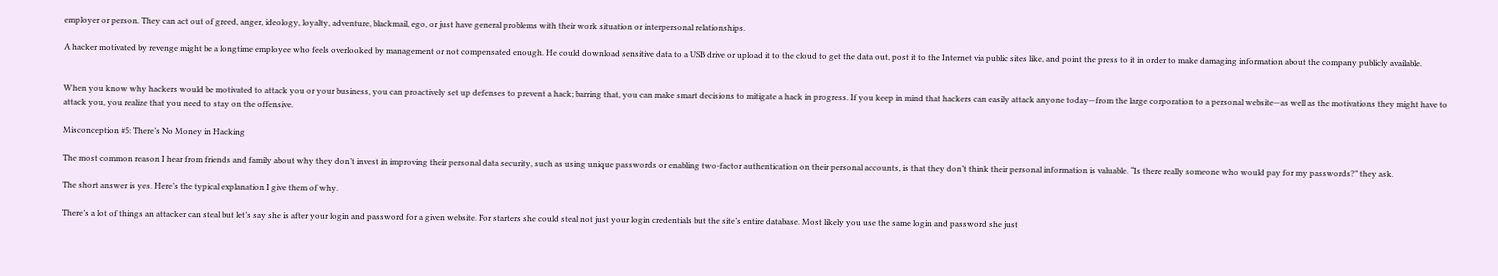employer or person. They can act out of greed, anger, ideology, loyalty, adventure, blackmail, ego, or just have general problems with their work situation or interpersonal relationships.

A hacker motivated by revenge might be a longtime employee who feels overlooked by management or not compensated enough. He could download sensitive data to a USB drive or upload it to the cloud to get the data out, post it to the Internet via public sites like, and point the press to it in order to make damaging information about the company publicly available.


When you know why hackers would be motivated to attack you or your business, you can proactively set up defenses to prevent a hack; barring that, you can make smart decisions to mitigate a hack in progress. If you keep in mind that hackers can easily attack anyone today—from the large corporation to a personal website—as well as the motivations they might have to attack you, you realize that you need to stay on the offensive.

Misconception #5: There’s No Money in Hacking

The most common reason I hear from friends and family about why they don’t invest in improving their personal data security, such as using unique passwords or enabling two-factor authentication on their personal accounts, is that they don’t think their personal information is valuable. “Is there really someone who would pay for my passwords?” they ask.

The short answer is yes. Here’s the typical explanation I give them of why.

There’s a lot of things an attacker can steal but let’s say she is after your login and password for a given website. For starters she could steal not just your login credentials but the site’s entire database. Most likely you use the same login and password she just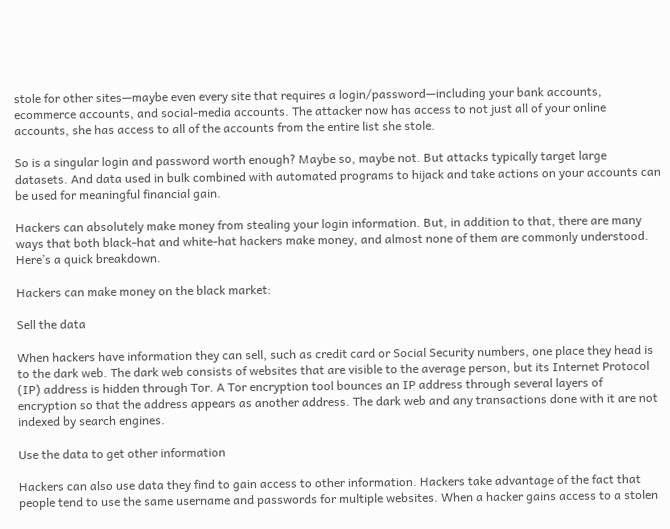stole for other sites—maybe even every site that requires a login/password—including your bank accounts, ecommerce accounts, and social-media accounts. The attacker now has access to not just all of your online accounts, she has access to all of the accounts from the entire list she stole.

So is a singular login and password worth enough? Maybe so, maybe not. But attacks typically target large datasets. And data used in bulk combined with automated programs to hijack and take actions on your accounts can be used for meaningful financial gain.

Hackers can absolutely make money from stealing your login information. But, in addition to that, there are many ways that both black-hat and white-hat hackers make money, and almost none of them are commonly understood. Here’s a quick breakdown.

Hackers can make money on the black market:

Sell the data

When hackers have information they can sell, such as credit card or Social Security numbers, one place they head is to the dark web. The dark web consists of websites that are visible to the average person, but its Internet Protocol (IP) address is hidden through Tor. A Tor encryption tool bounces an IP address through several layers of encryption so that the address appears as another address. The dark web and any transactions done with it are not indexed by search engines.

Use the data to get other information

Hackers can also use data they find to gain access to other information. Hackers take advantage of the fact that people tend to use the same username and passwords for multiple websites. When a hacker gains access to a stolen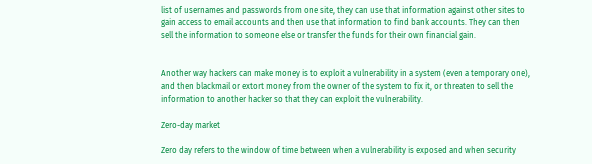list of usernames and passwords from one site, they can use that information against other sites to gain access to email accounts and then use that information to find bank accounts. They can then sell the information to someone else or transfer the funds for their own financial gain.


Another way hackers can make money is to exploit a vulnerability in a system (even a temporary one), and then blackmail or extort money from the owner of the system to fix it, or threaten to sell the information to another hacker so that they can exploit the vulnerability.

Zero-day market

Zero day refers to the window of time between when a vulnerability is exposed and when security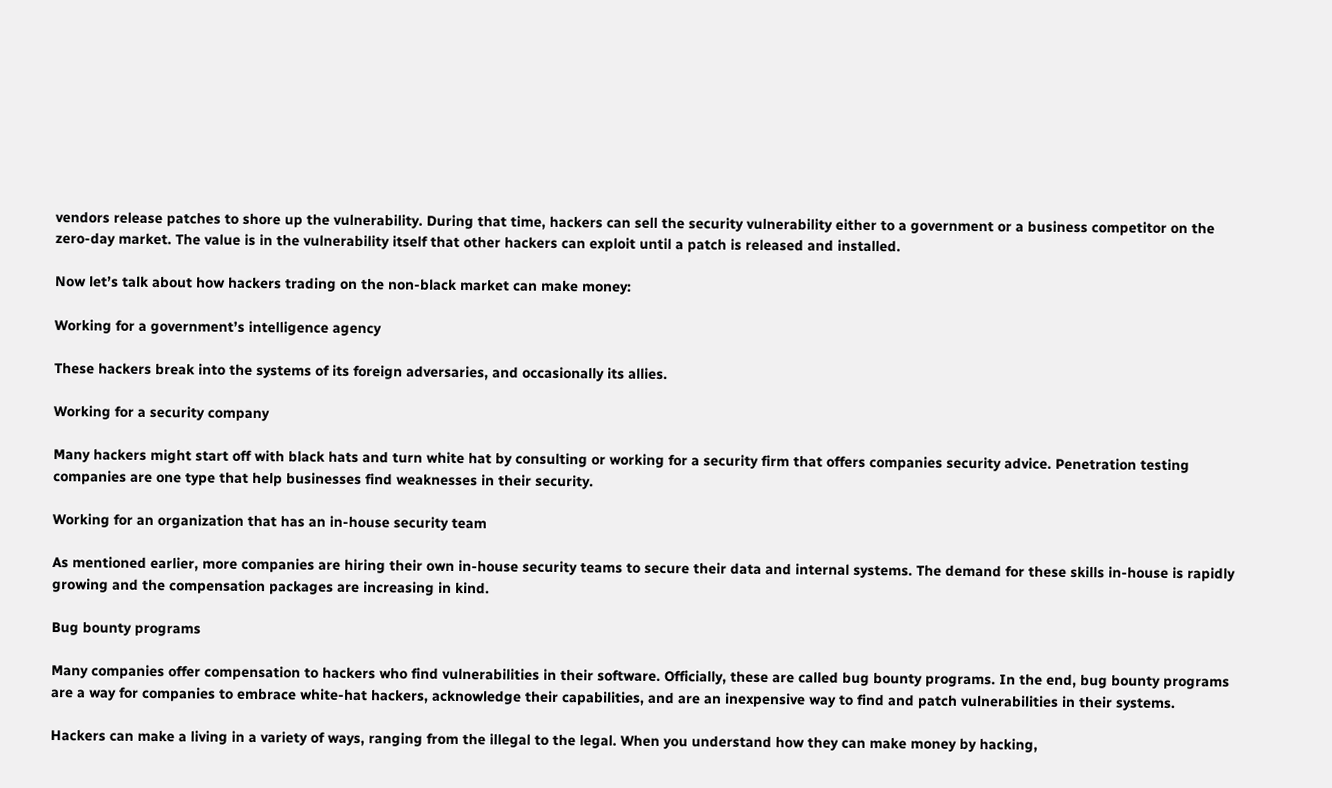vendors release patches to shore up the vulnerability. During that time, hackers can sell the security vulnerability either to a government or a business competitor on the zero-day market. The value is in the vulnerability itself that other hackers can exploit until a patch is released and installed.

Now let’s talk about how hackers trading on the non-black market can make money:

Working for a government’s intelligence agency

These hackers break into the systems of its foreign adversaries, and occasionally its allies.

Working for a security company

Many hackers might start off with black hats and turn white hat by consulting or working for a security firm that offers companies security advice. Penetration testing companies are one type that help businesses find weaknesses in their security.

Working for an organization that has an in-house security team

As mentioned earlier, more companies are hiring their own in-house security teams to secure their data and internal systems. The demand for these skills in-house is rapidly growing and the compensation packages are increasing in kind.

Bug bounty programs

Many companies offer compensation to hackers who find vulnerabilities in their software. Officially, these are called bug bounty programs. In the end, bug bounty programs are a way for companies to embrace white-hat hackers, acknowledge their capabilities, and are an inexpensive way to find and patch vulnerabilities in their systems.

Hackers can make a living in a variety of ways, ranging from the illegal to the legal. When you understand how they can make money by hacking,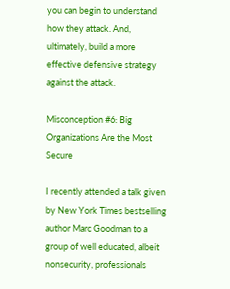you can begin to understand how they attack. And, ultimately, build a more effective defensive strategy against the attack.

Misconception #6: Big Organizations Are the Most Secure

I recently attended a talk given by New York Times bestselling author Marc Goodman to a group of well educated, albeit nonsecurity, professionals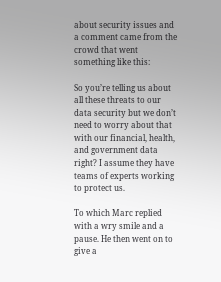about security issues and a comment came from the crowd that went something like this:

So you’re telling us about all these threats to our data security but we don’t need to worry about that with our financial, health, and government data right? I assume they have teams of experts working to protect us.

To which Marc replied with a wry smile and a pause. He then went on to give a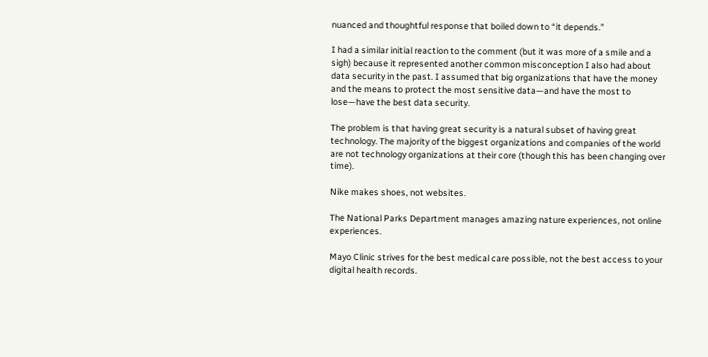nuanced and thoughtful response that boiled down to “it depends.”

I had a similar initial reaction to the comment (but it was more of a smile and a sigh) because it represented another common misconception I also had about data security in the past. I assumed that big organizations that have the money and the means to protect the most sensitive data—and have the most to lose—have the best data security.

The problem is that having great security is a natural subset of having great technology. The majority of the biggest organizations and companies of the world are not technology organizations at their core (though this has been changing over time).

Nike makes shoes, not websites.

The National Parks Department manages amazing nature experiences, not online experiences.

Mayo Clinic strives for the best medical care possible, not the best access to your digital health records.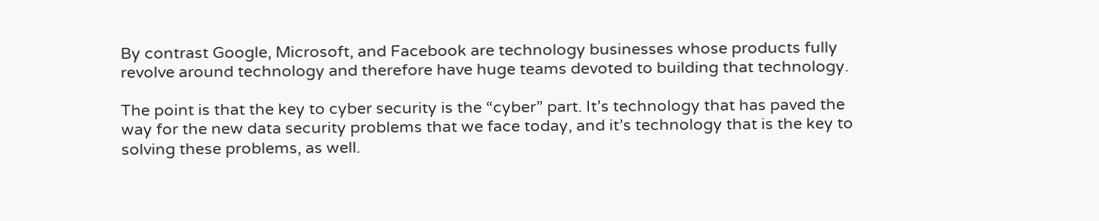By contrast Google, Microsoft, and Facebook are technology businesses whose products fully revolve around technology and therefore have huge teams devoted to building that technology.

The point is that the key to cyber security is the “cyber” part. It’s technology that has paved the way for the new data security problems that we face today, and it’s technology that is the key to solving these problems, as well.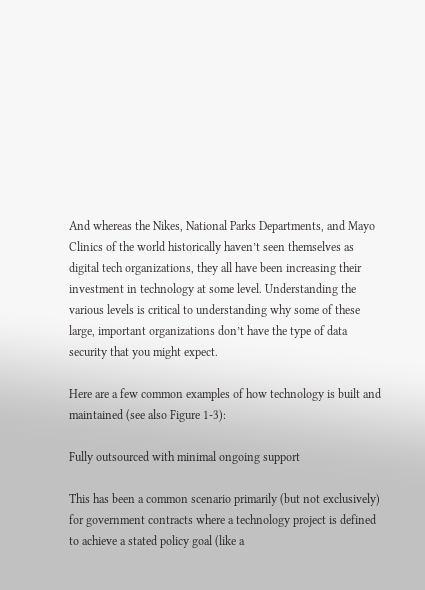And whereas the Nikes, National Parks Departments, and Mayo Clinics of the world historically haven’t seen themselves as digital tech organizations, they all have been increasing their investment in technology at some level. Understanding the various levels is critical to understanding why some of these large, important organizations don’t have the type of data security that you might expect.

Here are a few common examples of how technology is built and maintained (see also Figure 1-3):

Fully outsourced with minimal ongoing support

This has been a common scenario primarily (but not exclusively) for government contracts where a technology project is defined to achieve a stated policy goal (like a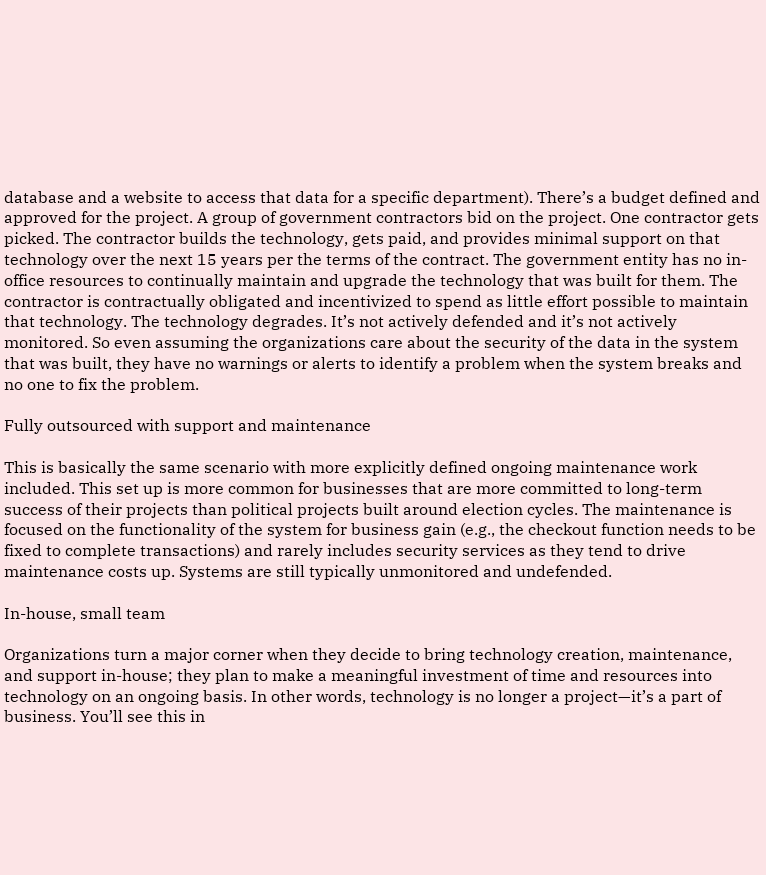database and a website to access that data for a specific department). There’s a budget defined and approved for the project. A group of government contractors bid on the project. One contractor gets picked. The contractor builds the technology, gets paid, and provides minimal support on that technology over the next 15 years per the terms of the contract. The government entity has no in-office resources to continually maintain and upgrade the technology that was built for them. The contractor is contractually obligated and incentivized to spend as little effort possible to maintain that technology. The technology degrades. It’s not actively defended and it’s not actively monitored. So even assuming the organizations care about the security of the data in the system that was built, they have no warnings or alerts to identify a problem when the system breaks and no one to fix the problem.

Fully outsourced with support and maintenance

This is basically the same scenario with more explicitly defined ongoing maintenance work included. This set up is more common for businesses that are more committed to long-term success of their projects than political projects built around election cycles. The maintenance is focused on the functionality of the system for business gain (e.g., the checkout function needs to be fixed to complete transactions) and rarely includes security services as they tend to drive maintenance costs up. Systems are still typically unmonitored and undefended.

In-house, small team

Organizations turn a major corner when they decide to bring technology creation, maintenance, and support in-house; they plan to make a meaningful investment of time and resources into technology on an ongoing basis. In other words, technology is no longer a project—it’s a part of business. You’ll see this in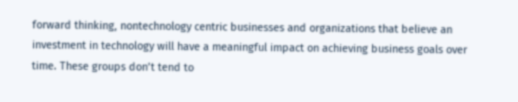forward thinking, nontechnology centric businesses and organizations that believe an investment in technology will have a meaningful impact on achieving business goals over time. These groups don’t tend to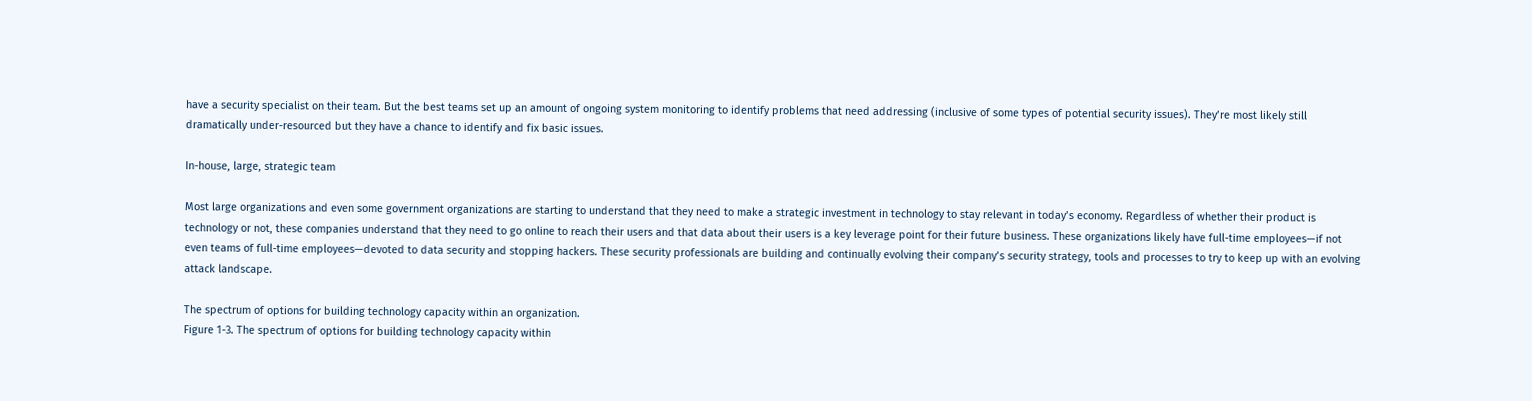have a security specialist on their team. But the best teams set up an amount of ongoing system monitoring to identify problems that need addressing (inclusive of some types of potential security issues). They’re most likely still dramatically under-resourced but they have a chance to identify and fix basic issues.

In-house, large, strategic team

Most large organizations and even some government organizations are starting to understand that they need to make a strategic investment in technology to stay relevant in today’s economy. Regardless of whether their product is technology or not, these companies understand that they need to go online to reach their users and that data about their users is a key leverage point for their future business. These organizations likely have full-time employees—if not even teams of full-time employees—devoted to data security and stopping hackers. These security professionals are building and continually evolving their company’s security strategy, tools and processes to try to keep up with an evolving attack landscape.

The spectrum of options for building technology capacity within an organization.
Figure 1-3. The spectrum of options for building technology capacity within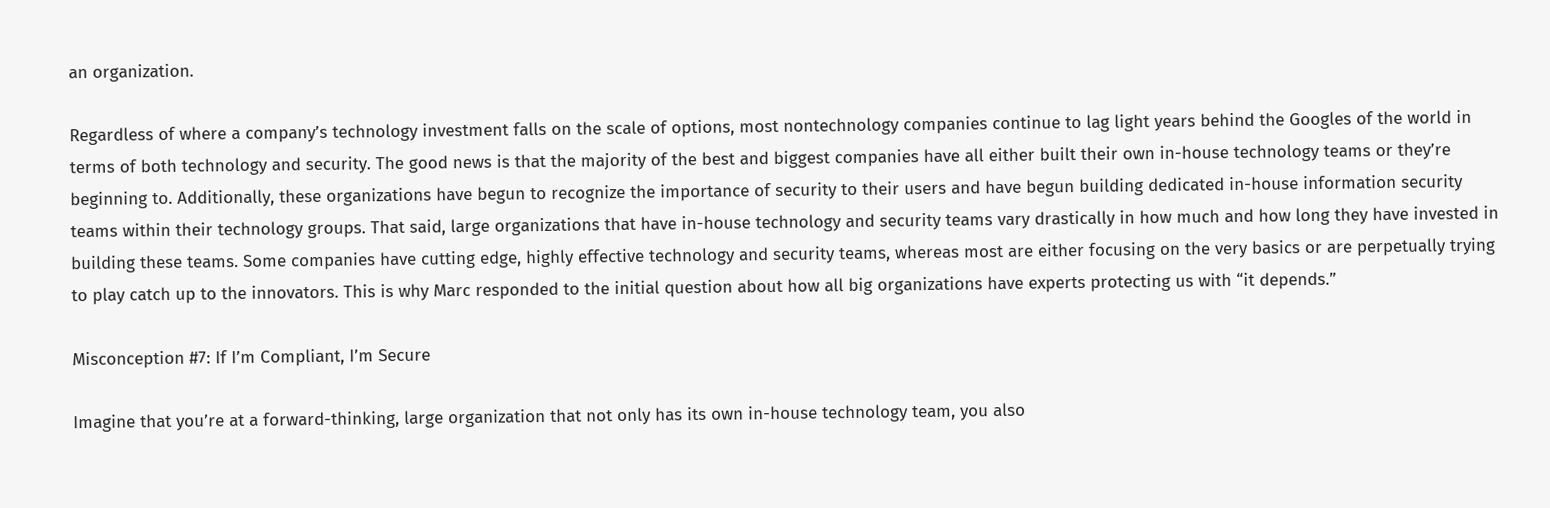an organization.

Regardless of where a company’s technology investment falls on the scale of options, most nontechnology companies continue to lag light years behind the Googles of the world in terms of both technology and security. The good news is that the majority of the best and biggest companies have all either built their own in-house technology teams or they’re beginning to. Additionally, these organizations have begun to recognize the importance of security to their users and have begun building dedicated in-house information security teams within their technology groups. That said, large organizations that have in-house technology and security teams vary drastically in how much and how long they have invested in building these teams. Some companies have cutting edge, highly effective technology and security teams, whereas most are either focusing on the very basics or are perpetually trying to play catch up to the innovators. This is why Marc responded to the initial question about how all big organizations have experts protecting us with “it depends.”

Misconception #7: If I’m Compliant, I’m Secure

Imagine that you’re at a forward-thinking, large organization that not only has its own in-house technology team, you also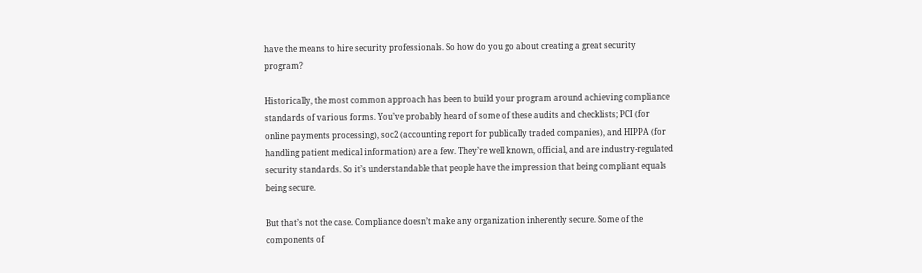have the means to hire security professionals. So how do you go about creating a great security program?

Historically, the most common approach has been to build your program around achieving compliance standards of various forms. You’ve probably heard of some of these audits and checklists; PCI (for online payments processing), soc2 (accounting report for publically traded companies), and HIPPA (for handling patient medical information) are a few. They’re well known, official, and are industry-regulated security standards. So it’s understandable that people have the impression that being compliant equals being secure.

But that’s not the case. Compliance doesn’t make any organization inherently secure. Some of the components of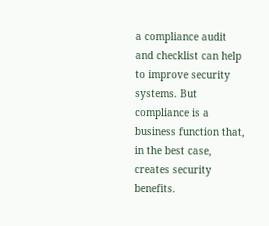a compliance audit and checklist can help to improve security systems. But compliance is a business function that, in the best case, creates security benefits.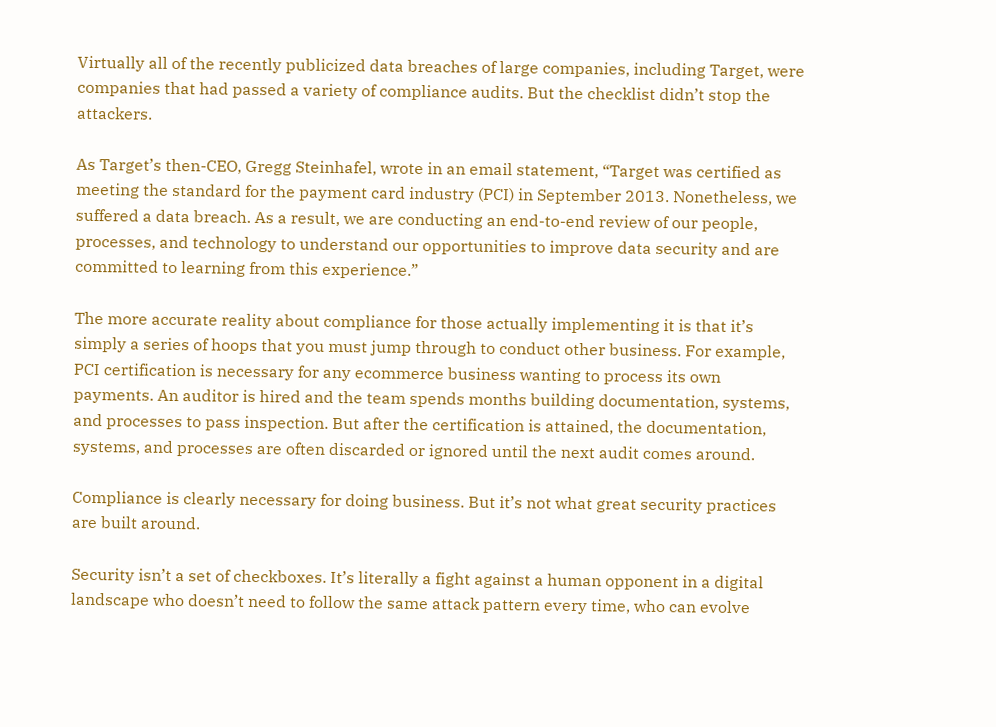Virtually all of the recently publicized data breaches of large companies, including Target, were companies that had passed a variety of compliance audits. But the checklist didn’t stop the attackers.

As Target’s then-CEO, Gregg Steinhafel, wrote in an email statement, “Target was certified as meeting the standard for the payment card industry (PCI) in September 2013. Nonetheless, we suffered a data breach. As a result, we are conducting an end-to-end review of our people, processes, and technology to understand our opportunities to improve data security and are committed to learning from this experience.”

The more accurate reality about compliance for those actually implementing it is that it’s simply a series of hoops that you must jump through to conduct other business. For example, PCI certification is necessary for any ecommerce business wanting to process its own payments. An auditor is hired and the team spends months building documentation, systems, and processes to pass inspection. But after the certification is attained, the documentation, systems, and processes are often discarded or ignored until the next audit comes around.

Compliance is clearly necessary for doing business. But it’s not what great security practices are built around.

Security isn’t a set of checkboxes. It’s literally a fight against a human opponent in a digital landscape who doesn’t need to follow the same attack pattern every time, who can evolve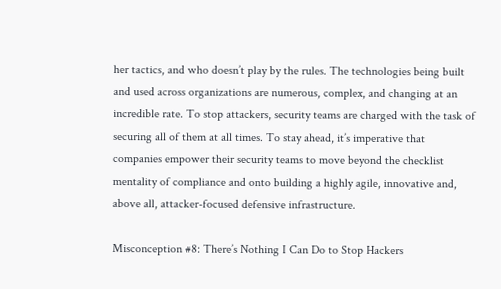her tactics, and who doesn’t play by the rules. The technologies being built and used across organizations are numerous, complex, and changing at an incredible rate. To stop attackers, security teams are charged with the task of securing all of them at all times. To stay ahead, it’s imperative that companies empower their security teams to move beyond the checklist mentality of compliance and onto building a highly agile, innovative and, above all, attacker-focused defensive infrastructure.

Misconception #8: There’s Nothing I Can Do to Stop Hackers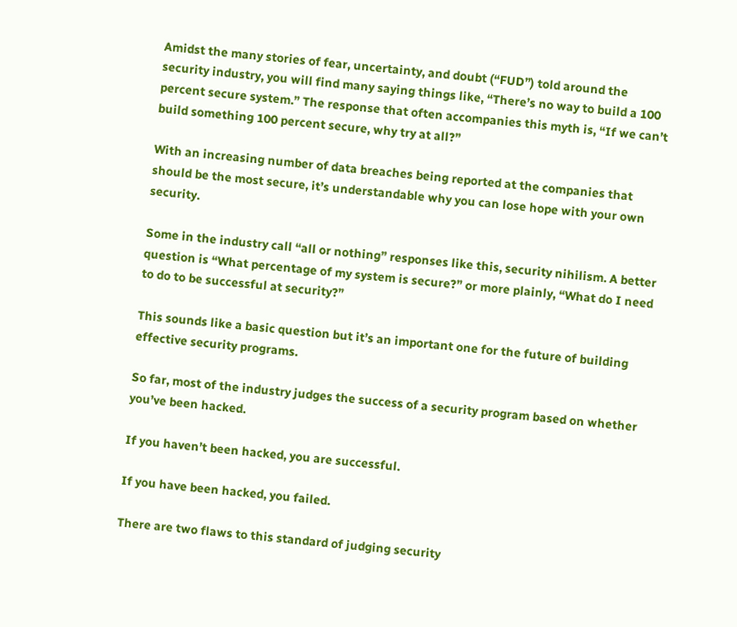Amidst the many stories of fear, uncertainty, and doubt (“FUD”) told around the security industry, you will find many saying things like, “There’s no way to build a 100 percent secure system.” The response that often accompanies this myth is, “If we can’t build something 100 percent secure, why try at all?”

With an increasing number of data breaches being reported at the companies that should be the most secure, it’s understandable why you can lose hope with your own security.

Some in the industry call “all or nothing” responses like this, security nihilism. A better question is “What percentage of my system is secure?” or more plainly, “What do I need to do to be successful at security?”

This sounds like a basic question but it’s an important one for the future of building effective security programs.

So far, most of the industry judges the success of a security program based on whether you’ve been hacked.

If you haven’t been hacked, you are successful.

If you have been hacked, you failed.

There are two flaws to this standard of judging security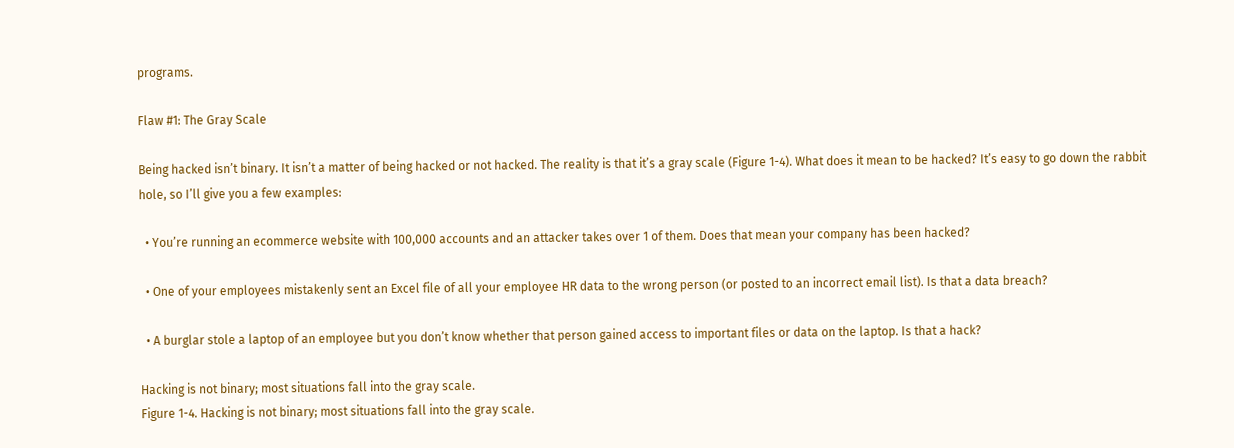programs.

Flaw #1: The Gray Scale

Being hacked isn’t binary. It isn’t a matter of being hacked or not hacked. The reality is that it’s a gray scale (Figure 1-4). What does it mean to be hacked? It’s easy to go down the rabbit hole, so I’ll give you a few examples:

  • You’re running an ecommerce website with 100,000 accounts and an attacker takes over 1 of them. Does that mean your company has been hacked?

  • One of your employees mistakenly sent an Excel file of all your employee HR data to the wrong person (or posted to an incorrect email list). Is that a data breach?

  • A burglar stole a laptop of an employee but you don’t know whether that person gained access to important files or data on the laptop. Is that a hack?

Hacking is not binary; most situations fall into the gray scale.
Figure 1-4. Hacking is not binary; most situations fall into the gray scale.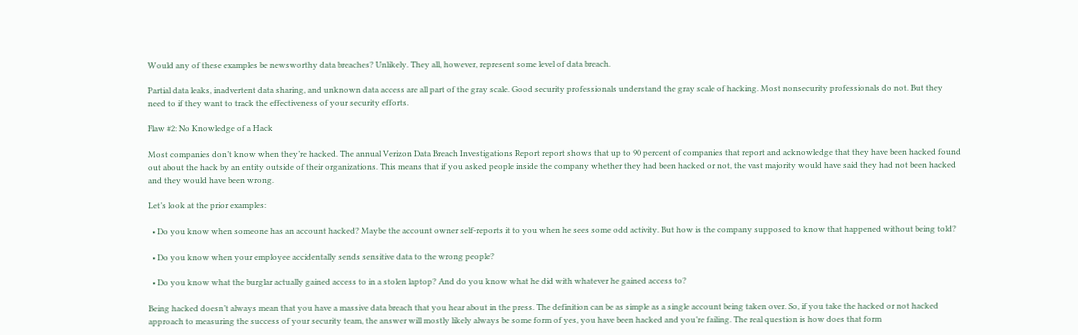Would any of these examples be newsworthy data breaches? Unlikely. They all, however, represent some level of data breach.

Partial data leaks, inadvertent data sharing, and unknown data access are all part of the gray scale. Good security professionals understand the gray scale of hacking. Most nonsecurity professionals do not. But they need to if they want to track the effectiveness of your security efforts.

Flaw #2: No Knowledge of a Hack

Most companies don’t know when they’re hacked. The annual Verizon Data Breach Investigations Report report shows that up to 90 percent of companies that report and acknowledge that they have been hacked found out about the hack by an entity outside of their organizations. This means that if you asked people inside the company whether they had been hacked or not, the vast majority would have said they had not been hacked and they would have been wrong.

Let’s look at the prior examples:

  • Do you know when someone has an account hacked? Maybe the account owner self-reports it to you when he sees some odd activity. But how is the company supposed to know that happened without being told?

  • Do you know when your employee accidentally sends sensitive data to the wrong people?

  • Do you know what the burglar actually gained access to in a stolen laptop? And do you know what he did with whatever he gained access to?

Being hacked doesn’t always mean that you have a massive data breach that you hear about in the press. The definition can be as simple as a single account being taken over. So, if you take the hacked or not hacked approach to measuring the success of your security team, the answer will mostly likely always be some form of yes, you have been hacked and you’re failing. The real question is how does that form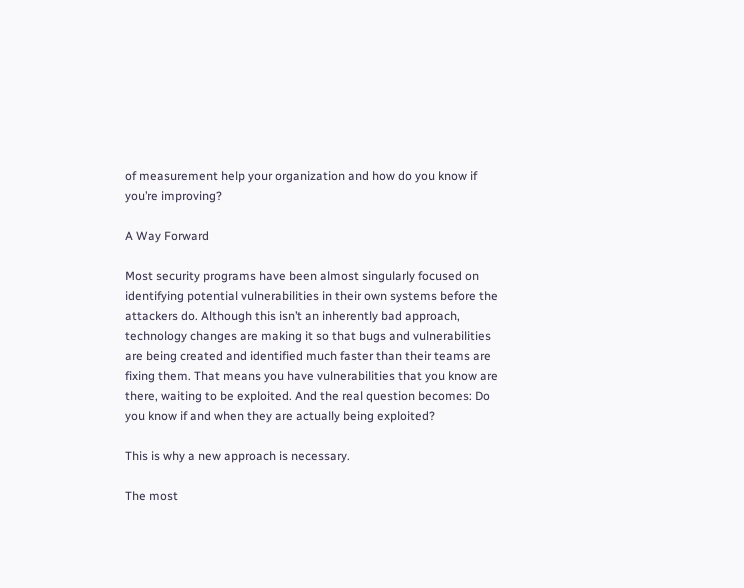of measurement help your organization and how do you know if you’re improving?

A Way Forward

Most security programs have been almost singularly focused on identifying potential vulnerabilities in their own systems before the attackers do. Although this isn’t an inherently bad approach, technology changes are making it so that bugs and vulnerabilities are being created and identified much faster than their teams are fixing them. That means you have vulnerabilities that you know are there, waiting to be exploited. And the real question becomes: Do you know if and when they are actually being exploited?

This is why a new approach is necessary.

The most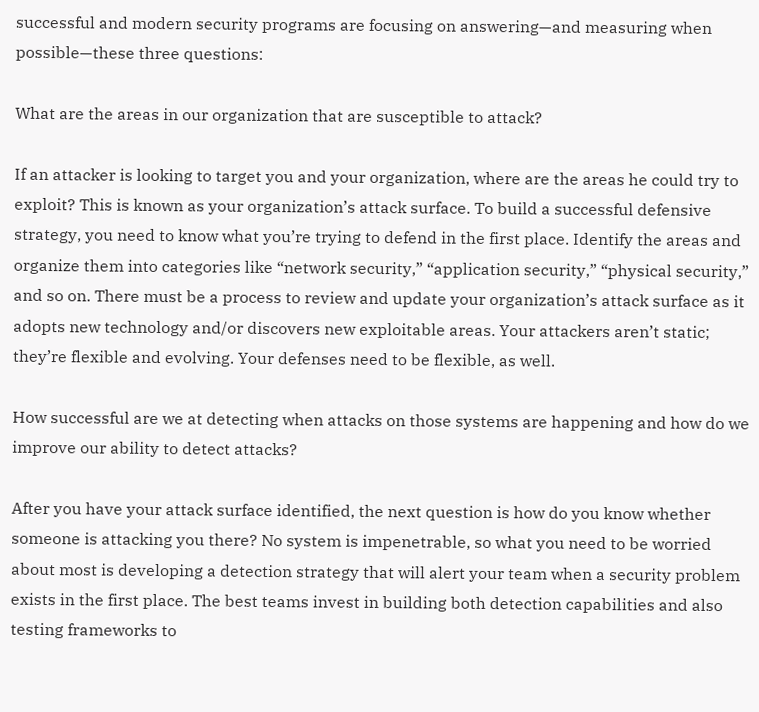successful and modern security programs are focusing on answering—and measuring when possible—these three questions:

What are the areas in our organization that are susceptible to attack?

If an attacker is looking to target you and your organization, where are the areas he could try to exploit? This is known as your organization’s attack surface. To build a successful defensive strategy, you need to know what you’re trying to defend in the first place. Identify the areas and organize them into categories like “network security,” “application security,” “physical security,” and so on. There must be a process to review and update your organization’s attack surface as it adopts new technology and/or discovers new exploitable areas. Your attackers aren’t static; they’re flexible and evolving. Your defenses need to be flexible, as well.

How successful are we at detecting when attacks on those systems are happening and how do we improve our ability to detect attacks?

After you have your attack surface identified, the next question is how do you know whether someone is attacking you there? No system is impenetrable, so what you need to be worried about most is developing a detection strategy that will alert your team when a security problem exists in the first place. The best teams invest in building both detection capabilities and also testing frameworks to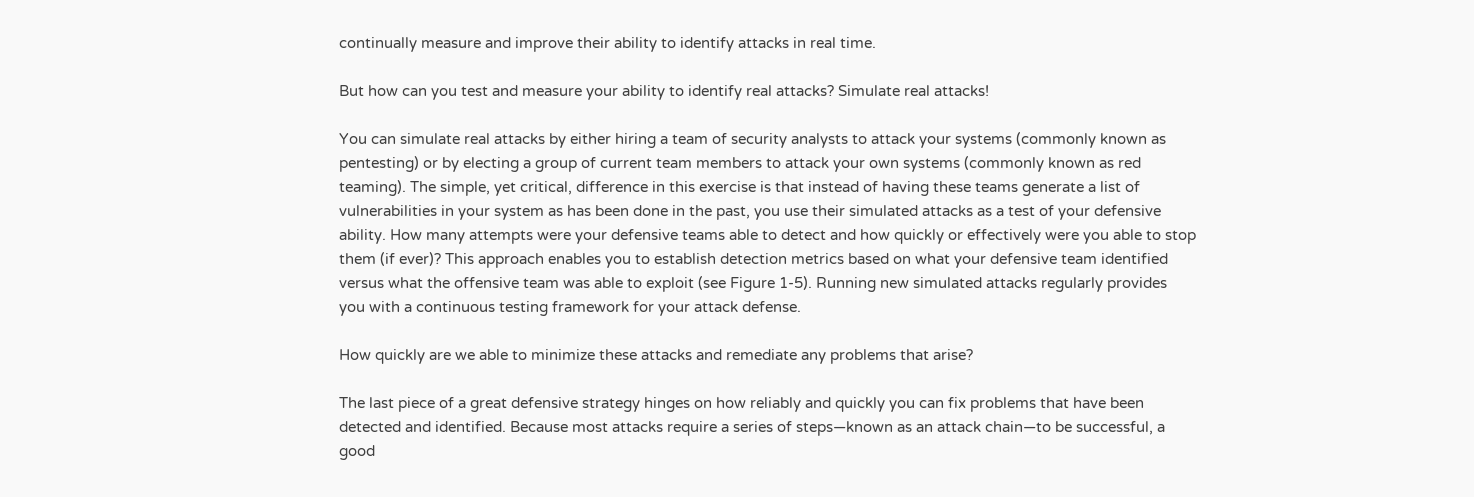continually measure and improve their ability to identify attacks in real time.

But how can you test and measure your ability to identify real attacks? Simulate real attacks!

You can simulate real attacks by either hiring a team of security analysts to attack your systems (commonly known as pentesting) or by electing a group of current team members to attack your own systems (commonly known as red teaming). The simple, yet critical, difference in this exercise is that instead of having these teams generate a list of vulnerabilities in your system as has been done in the past, you use their simulated attacks as a test of your defensive ability. How many attempts were your defensive teams able to detect and how quickly or effectively were you able to stop them (if ever)? This approach enables you to establish detection metrics based on what your defensive team identified versus what the offensive team was able to exploit (see Figure 1-5). Running new simulated attacks regularly provides you with a continuous testing framework for your attack defense.

How quickly are we able to minimize these attacks and remediate any problems that arise?

The last piece of a great defensive strategy hinges on how reliably and quickly you can fix problems that have been detected and identified. Because most attacks require a series of steps—known as an attack chain—to be successful, a good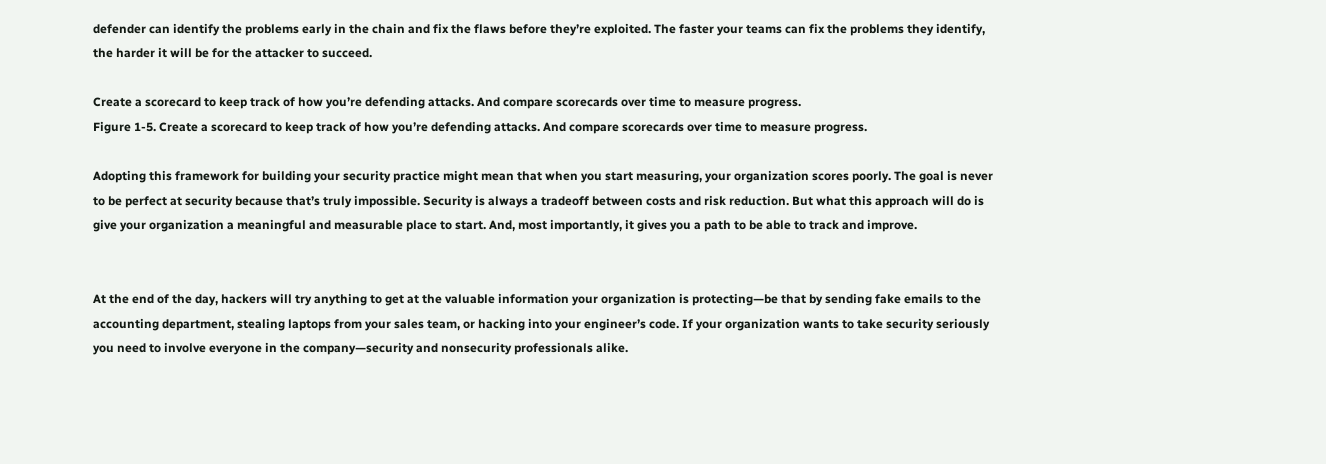defender can identify the problems early in the chain and fix the flaws before they’re exploited. The faster your teams can fix the problems they identify, the harder it will be for the attacker to succeed.

Create a scorecard to keep track of how you’re defending attacks. And compare scorecards over time to measure progress.
Figure 1-5. Create a scorecard to keep track of how you’re defending attacks. And compare scorecards over time to measure progress.

Adopting this framework for building your security practice might mean that when you start measuring, your organization scores poorly. The goal is never to be perfect at security because that’s truly impossible. Security is always a tradeoff between costs and risk reduction. But what this approach will do is give your organization a meaningful and measurable place to start. And, most importantly, it gives you a path to be able to track and improve.


At the end of the day, hackers will try anything to get at the valuable information your organization is protecting—be that by sending fake emails to the accounting department, stealing laptops from your sales team, or hacking into your engineer’s code. If your organization wants to take security seriously you need to involve everyone in the company—security and nonsecurity professionals alike.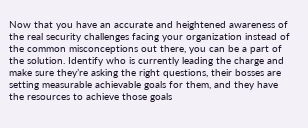Now that you have an accurate and heightened awareness of the real security challenges facing your organization instead of the common misconceptions out there, you can be a part of the solution. Identify who is currently leading the charge and make sure they’re asking the right questions, their bosses are setting measurable achievable goals for them, and they have the resources to achieve those goals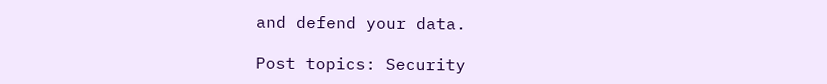and defend your data.

Post topics: Security